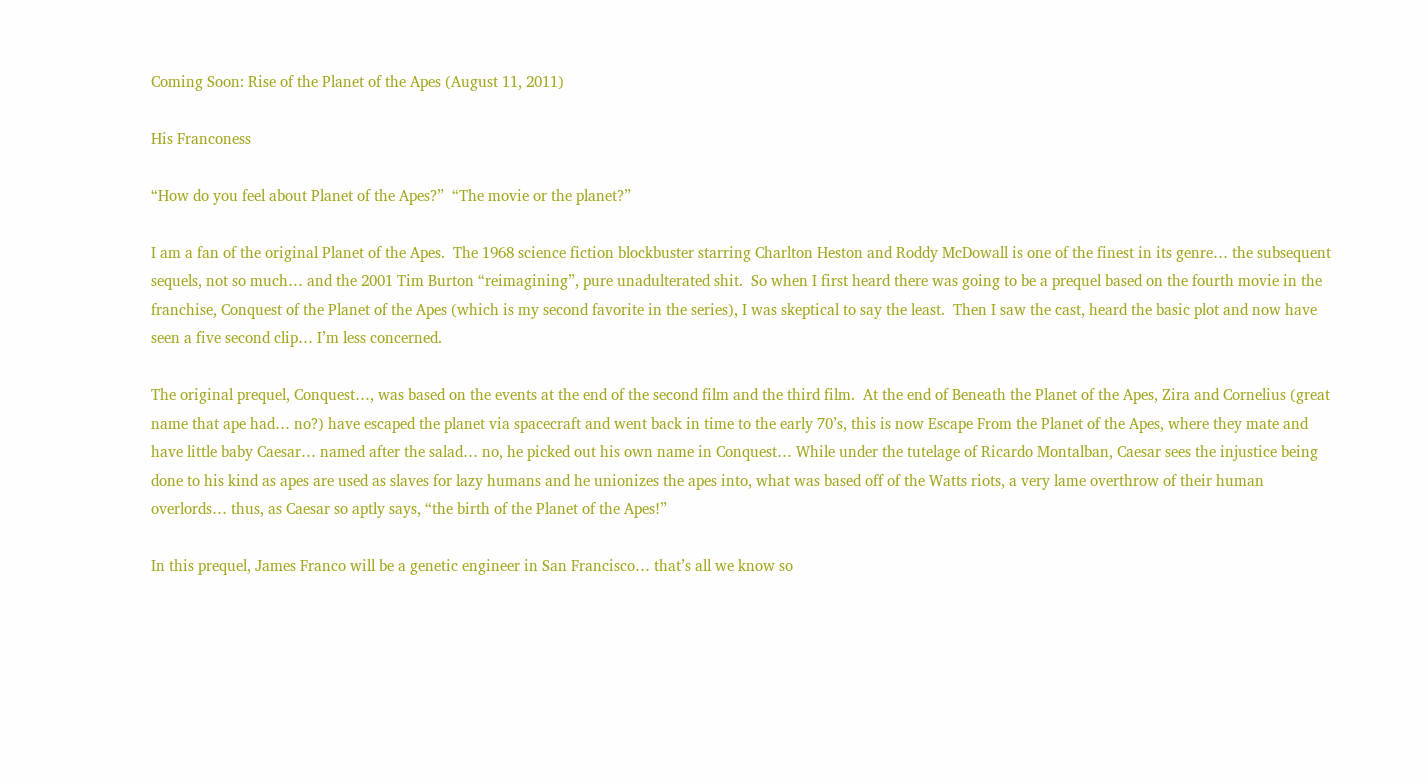Coming Soon: Rise of the Planet of the Apes (August 11, 2011)

His Franconess

“How do you feel about Planet of the Apes?”  “The movie or the planet?”

I am a fan of the original Planet of the Apes.  The 1968 science fiction blockbuster starring Charlton Heston and Roddy McDowall is one of the finest in its genre… the subsequent sequels, not so much… and the 2001 Tim Burton “reimagining”, pure unadulterated shit.  So when I first heard there was going to be a prequel based on the fourth movie in the franchise, Conquest of the Planet of the Apes (which is my second favorite in the series), I was skeptical to say the least.  Then I saw the cast, heard the basic plot and now have seen a five second clip… I’m less concerned.

The original prequel, Conquest…, was based on the events at the end of the second film and the third film.  At the end of Beneath the Planet of the Apes, Zira and Cornelius (great name that ape had… no?) have escaped the planet via spacecraft and went back in time to the early 70’s, this is now Escape From the Planet of the Apes, where they mate and have little baby Caesar… named after the salad… no, he picked out his own name in Conquest… While under the tutelage of Ricardo Montalban, Caesar sees the injustice being done to his kind as apes are used as slaves for lazy humans and he unionizes the apes into, what was based off of the Watts riots, a very lame overthrow of their human overlords… thus, as Caesar so aptly says, “the birth of the Planet of the Apes!”

In this prequel, James Franco will be a genetic engineer in San Francisco… that’s all we know so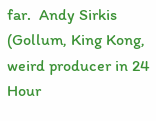far.  Andy Sirkis (Gollum, King Kong, weird producer in 24 Hour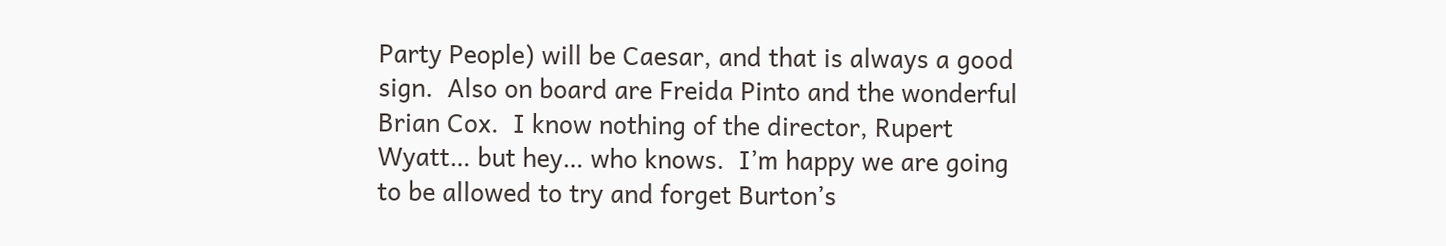Party People) will be Caesar, and that is always a good sign.  Also on board are Freida Pinto and the wonderful Brian Cox.  I know nothing of the director, Rupert Wyatt… but hey… who knows.  I’m happy we are going to be allowed to try and forget Burton’s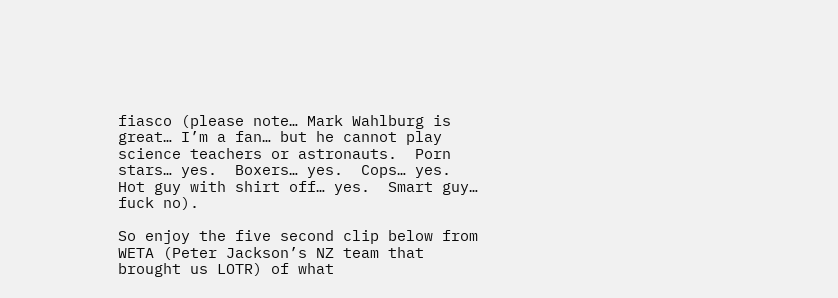fiasco (please note… Mark Wahlburg is great… I’m a fan… but he cannot play science teachers or astronauts.  Porn stars… yes.  Boxers… yes.  Cops… yes.  Hot guy with shirt off… yes.  Smart guy… fuck no).

So enjoy the five second clip below from WETA (Peter Jackson’s NZ team that brought us LOTR) of what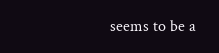seems to be a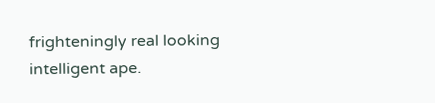frighteningly real looking intelligent ape.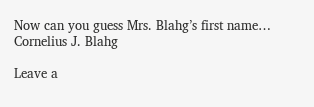Now can you guess Mrs. Blahg’s first name…
Cornelius J. Blahg

Leave a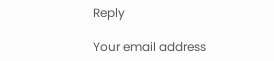Reply

Your email address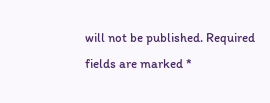will not be published. Required fields are marked *